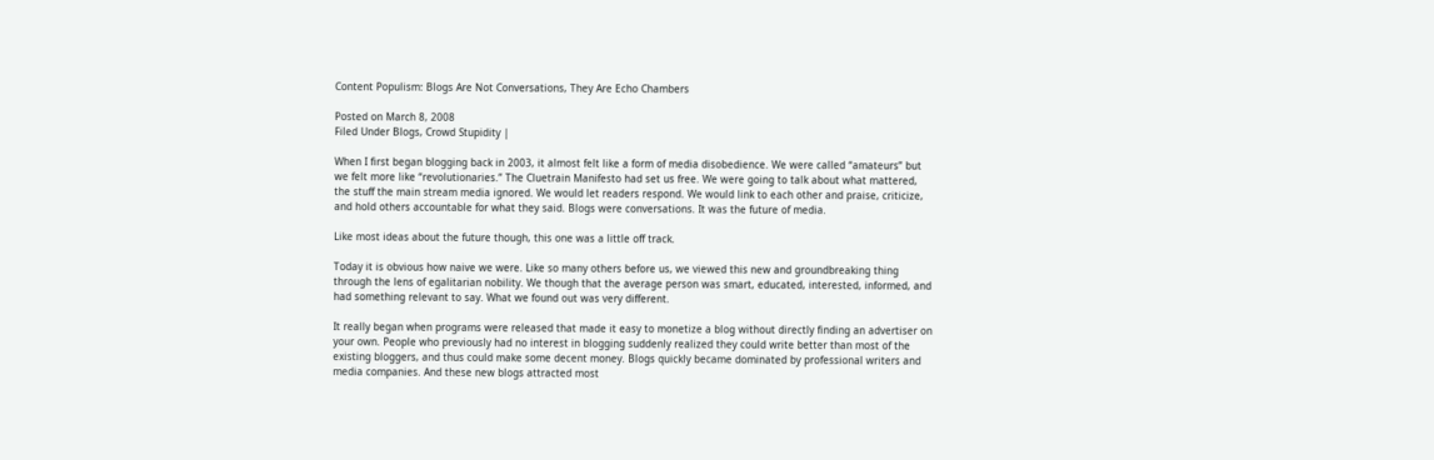Content Populism: Blogs Are Not Conversations, They Are Echo Chambers

Posted on March 8, 2008
Filed Under Blogs, Crowd Stupidity |

When I first began blogging back in 2003, it almost felt like a form of media disobedience. We were called “amateurs” but we felt more like “revolutionaries.” The Cluetrain Manifesto had set us free. We were going to talk about what mattered, the stuff the main stream media ignored. We would let readers respond. We would link to each other and praise, criticize, and hold others accountable for what they said. Blogs were conversations. It was the future of media.

Like most ideas about the future though, this one was a little off track.

Today it is obvious how naive we were. Like so many others before us, we viewed this new and groundbreaking thing through the lens of egalitarian nobility. We though that the average person was smart, educated, interested, informed, and had something relevant to say. What we found out was very different.

It really began when programs were released that made it easy to monetize a blog without directly finding an advertiser on your own. People who previously had no interest in blogging suddenly realized they could write better than most of the existing bloggers, and thus could make some decent money. Blogs quickly became dominated by professional writers and media companies. And these new blogs attracted most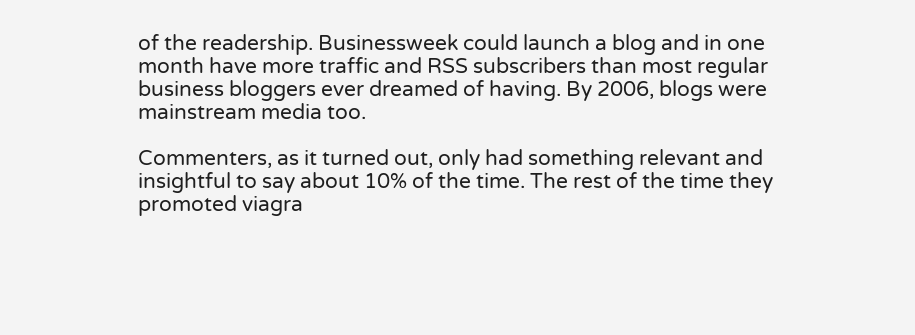of the readership. Businessweek could launch a blog and in one month have more traffic and RSS subscribers than most regular business bloggers ever dreamed of having. By 2006, blogs were mainstream media too.

Commenters, as it turned out, only had something relevant and insightful to say about 10% of the time. The rest of the time they promoted viagra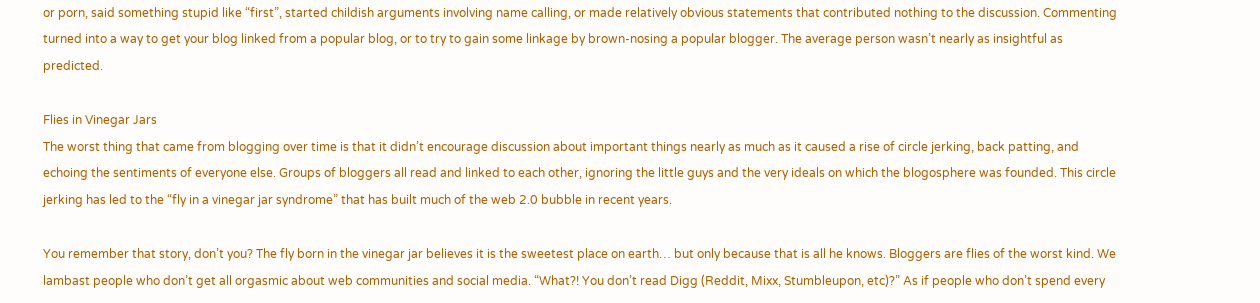or porn, said something stupid like “first”, started childish arguments involving name calling, or made relatively obvious statements that contributed nothing to the discussion. Commenting turned into a way to get your blog linked from a popular blog, or to try to gain some linkage by brown-nosing a popular blogger. The average person wasn’t nearly as insightful as predicted.

Flies in Vinegar Jars
The worst thing that came from blogging over time is that it didn’t encourage discussion about important things nearly as much as it caused a rise of circle jerking, back patting, and echoing the sentiments of everyone else. Groups of bloggers all read and linked to each other, ignoring the little guys and the very ideals on which the blogosphere was founded. This circle jerking has led to the “fly in a vinegar jar syndrome” that has built much of the web 2.0 bubble in recent years.

You remember that story, don’t you? The fly born in the vinegar jar believes it is the sweetest place on earth… but only because that is all he knows. Bloggers are flies of the worst kind. We lambast people who don’t get all orgasmic about web communities and social media. “What?! You don’t read Digg (Reddit, Mixx, Stumbleupon, etc)?” As if people who don’t spend every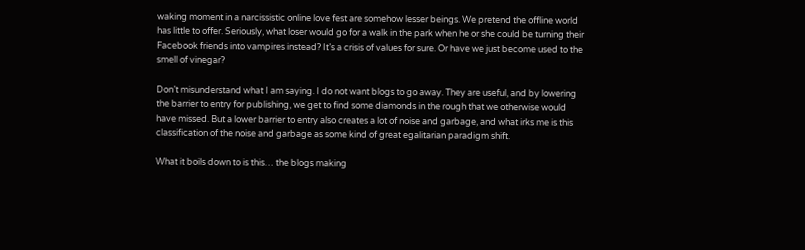waking moment in a narcissistic online love fest are somehow lesser beings. We pretend the offline world has little to offer. Seriously, what loser would go for a walk in the park when he or she could be turning their Facebook friends into vampires instead? It’s a crisis of values for sure. Or have we just become used to the smell of vinegar?

Don’t misunderstand what I am saying. I do not want blogs to go away. They are useful, and by lowering the barrier to entry for publishing, we get to find some diamonds in the rough that we otherwise would have missed. But a lower barrier to entry also creates a lot of noise and garbage, and what irks me is this classification of the noise and garbage as some kind of great egalitarian paradigm shift.

What it boils down to is this… the blogs making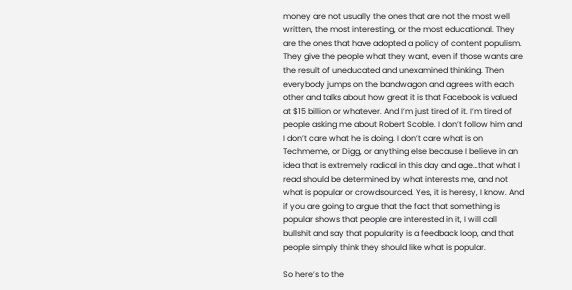money are not usually the ones that are not the most well written, the most interesting, or the most educational. They are the ones that have adopted a policy of content populism. They give the people what they want, even if those wants are the result of uneducated and unexamined thinking. Then everybody jumps on the bandwagon and agrees with each other and talks about how great it is that Facebook is valued at $15 billion or whatever. And I’m just tired of it. I’m tired of people asking me about Robert Scoble. I don’t follow him and I don’t care what he is doing. I don’t care what is on Techmeme, or Digg, or anything else because I believe in an idea that is extremely radical in this day and age…that what I read should be determined by what interests me, and not what is popular or crowdsourced. Yes, it is heresy, I know. And if you are going to argue that the fact that something is popular shows that people are interested in it, I will call bullshit and say that popularity is a feedback loop, and that people simply think they should like what is popular.

So here’s to the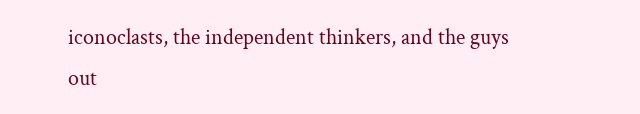iconoclasts, the independent thinkers, and the guys out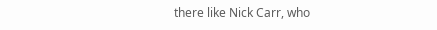there like Nick Carr, who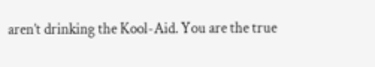aren’t drinking the Kool-Aid. You are the true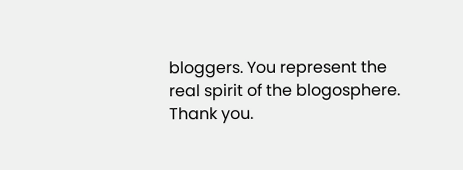bloggers. You represent the real spirit of the blogosphere. Thank you.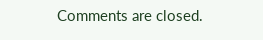Comments are closed.